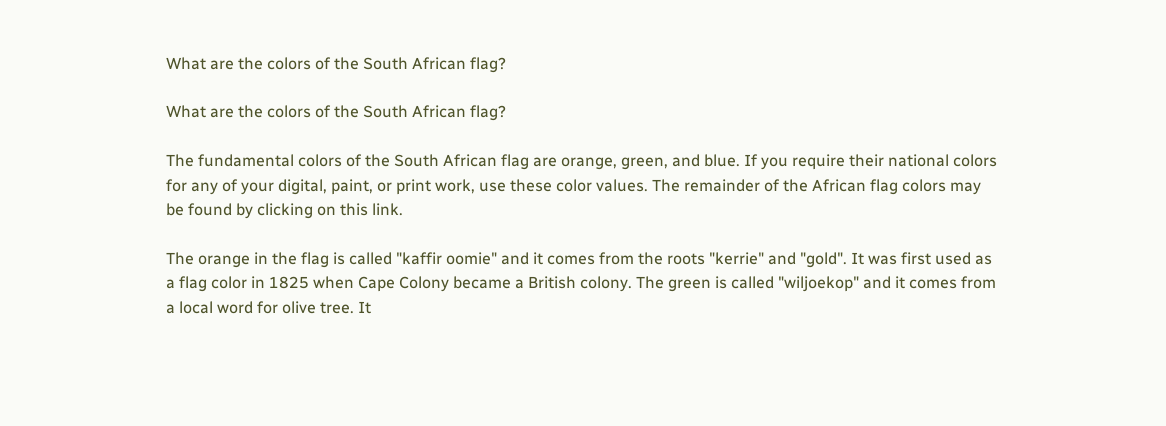What are the colors of the South African flag?

What are the colors of the South African flag?

The fundamental colors of the South African flag are orange, green, and blue. If you require their national colors for any of your digital, paint, or print work, use these color values. The remainder of the African flag colors may be found by clicking on this link.

The orange in the flag is called "kaffir oomie" and it comes from the roots "kerrie" and "gold". It was first used as a flag color in 1825 when Cape Colony became a British colony. The green is called "wiljoekop" and it comes from a local word for olive tree. It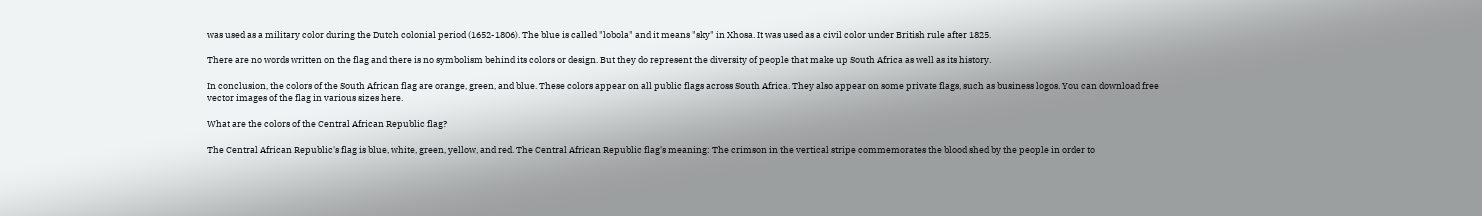was used as a military color during the Dutch colonial period (1652-1806). The blue is called "lobola" and it means "sky" in Xhosa. It was used as a civil color under British rule after 1825.

There are no words written on the flag and there is no symbolism behind its colors or design. But they do represent the diversity of people that make up South Africa as well as its history.

In conclusion, the colors of the South African flag are orange, green, and blue. These colors appear on all public flags across South Africa. They also appear on some private flags, such as business logos. You can download free vector images of the flag in various sizes here.

What are the colors of the Central African Republic flag?

The Central African Republic's flag is blue, white, green, yellow, and red. The Central African Republic flag's meaning: The crimson in the vertical stripe commemorates the blood shed by the people in order to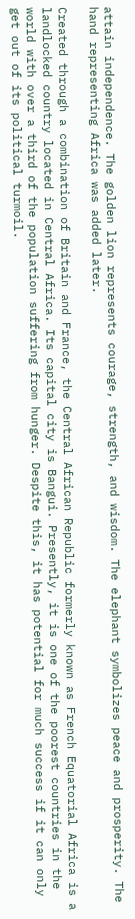attain independence. The golden lion represents courage, strength, and wisdom. The elephant symbolizes peace and prosperity. The hand representing Africa was added later.

Created through a combination of Britain and France, the Central African Republic formerly known as French Equatorial Africa is a landlocked country located in Central Africa. Its capital city is Bangui. Presently, it is one of the poorest countries in the world with over a third of the population suffering from hunger. Despite this, it has potential for much success if it can only get out of its political turmoil.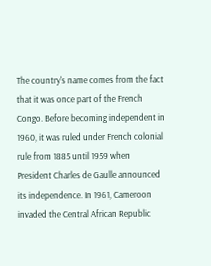The country's name comes from the fact that it was once part of the French Congo. Before becoming independent in 1960, it was ruled under French colonial rule from 1885 until 1959 when President Charles de Gaulle announced its independence. In 1961, Cameroon invaded the Central African Republic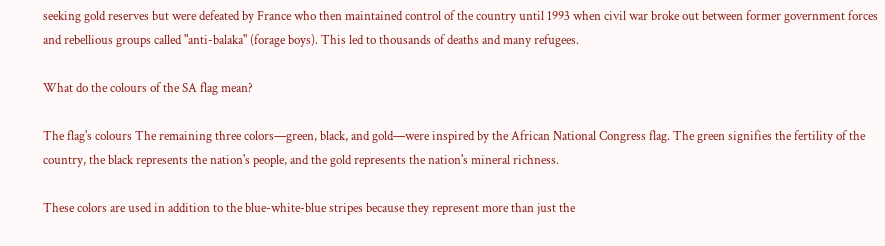seeking gold reserves but were defeated by France who then maintained control of the country until 1993 when civil war broke out between former government forces and rebellious groups called "anti-balaka" (forage boys). This led to thousands of deaths and many refugees.

What do the colours of the SA flag mean?

The flag's colours The remaining three colors—green, black, and gold—were inspired by the African National Congress flag. The green signifies the fertility of the country, the black represents the nation's people, and the gold represents the nation's mineral richness.

These colors are used in addition to the blue-white-blue stripes because they represent more than just the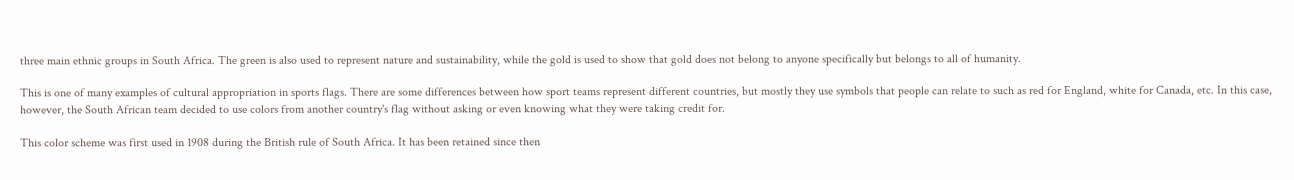three main ethnic groups in South Africa. The green is also used to represent nature and sustainability, while the gold is used to show that gold does not belong to anyone specifically but belongs to all of humanity.

This is one of many examples of cultural appropriation in sports flags. There are some differences between how sport teams represent different countries, but mostly they use symbols that people can relate to such as red for England, white for Canada, etc. In this case, however, the South African team decided to use colors from another country's flag without asking or even knowing what they were taking credit for.

This color scheme was first used in 1908 during the British rule of South Africa. It has been retained since then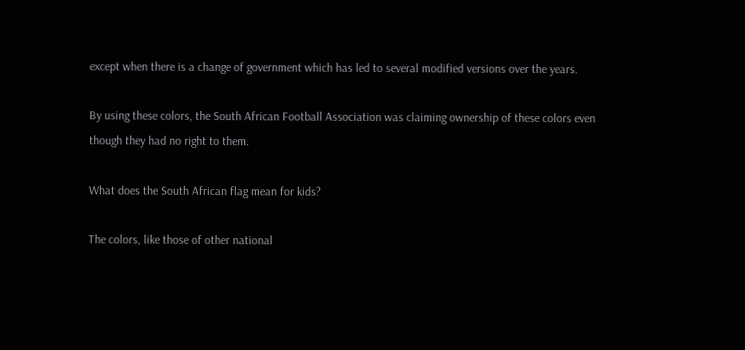except when there is a change of government which has led to several modified versions over the years.

By using these colors, the South African Football Association was claiming ownership of these colors even though they had no right to them.

What does the South African flag mean for kids?

The colors, like those of other national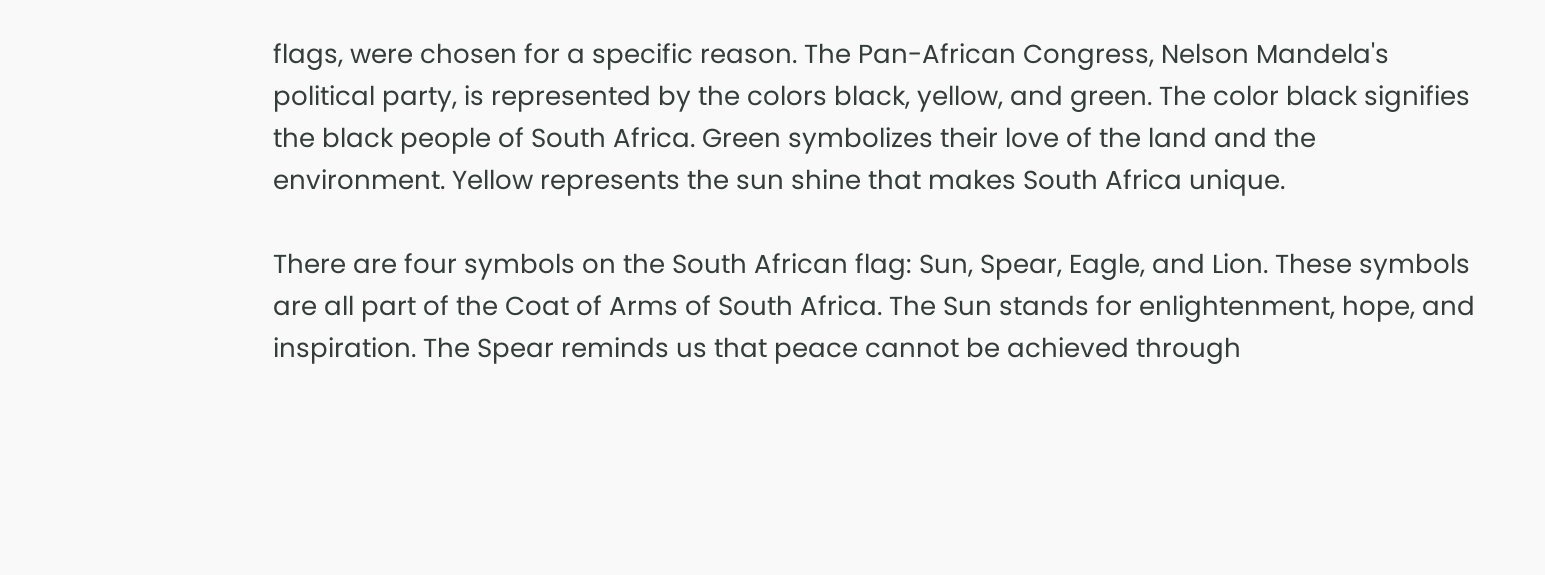flags, were chosen for a specific reason. The Pan-African Congress, Nelson Mandela's political party, is represented by the colors black, yellow, and green. The color black signifies the black people of South Africa. Green symbolizes their love of the land and the environment. Yellow represents the sun shine that makes South Africa unique.

There are four symbols on the South African flag: Sun, Spear, Eagle, and Lion. These symbols are all part of the Coat of Arms of South Africa. The Sun stands for enlightenment, hope, and inspiration. The Spear reminds us that peace cannot be achieved through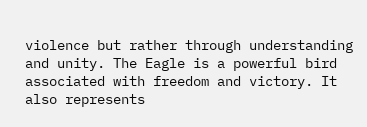violence but rather through understanding and unity. The Eagle is a powerful bird associated with freedom and victory. It also represents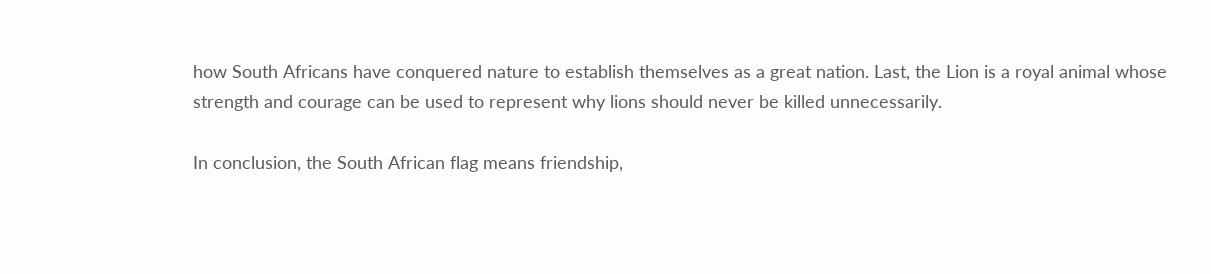how South Africans have conquered nature to establish themselves as a great nation. Last, the Lion is a royal animal whose strength and courage can be used to represent why lions should never be killed unnecessarily.

In conclusion, the South African flag means friendship,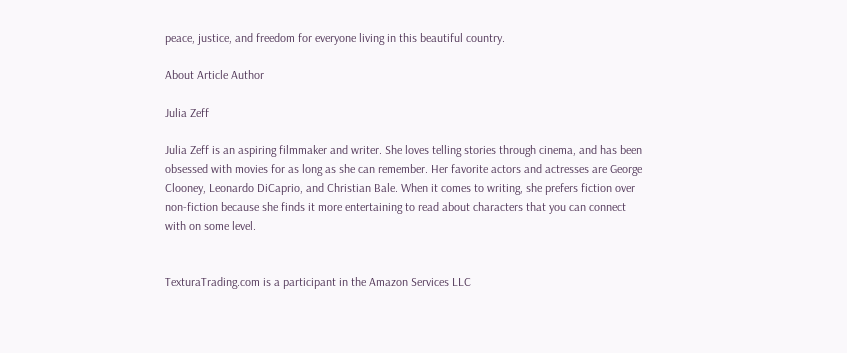peace, justice, and freedom for everyone living in this beautiful country.

About Article Author

Julia Zeff

Julia Zeff is an aspiring filmmaker and writer. She loves telling stories through cinema, and has been obsessed with movies for as long as she can remember. Her favorite actors and actresses are George Clooney, Leonardo DiCaprio, and Christian Bale. When it comes to writing, she prefers fiction over non-fiction because she finds it more entertaining to read about characters that you can connect with on some level.


TexturaTrading.com is a participant in the Amazon Services LLC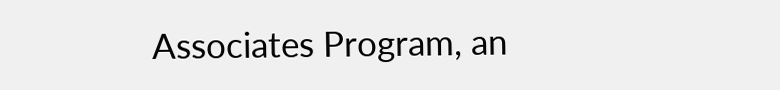Associates Program, an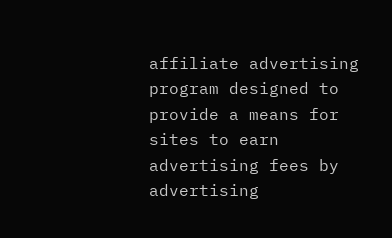affiliate advertising program designed to provide a means for sites to earn advertising fees by advertising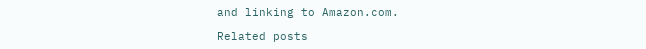and linking to Amazon.com.

Related posts